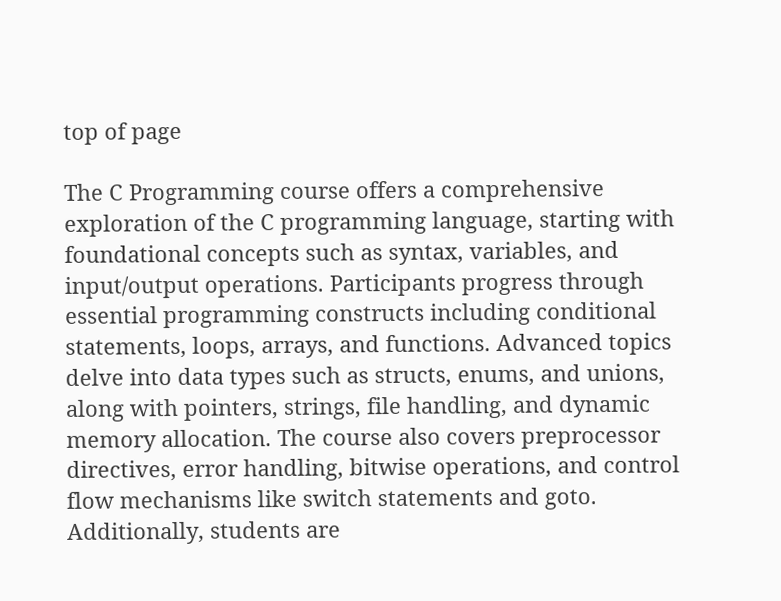top of page

The C Programming course offers a comprehensive exploration of the C programming language, starting with foundational concepts such as syntax, variables, and input/output operations. Participants progress through essential programming constructs including conditional statements, loops, arrays, and functions. Advanced topics delve into data types such as structs, enums, and unions, along with pointers, strings, file handling, and dynamic memory allocation. The course also covers preprocessor directives, error handling, bitwise operations, and control flow mechanisms like switch statements and goto. Additionally, students are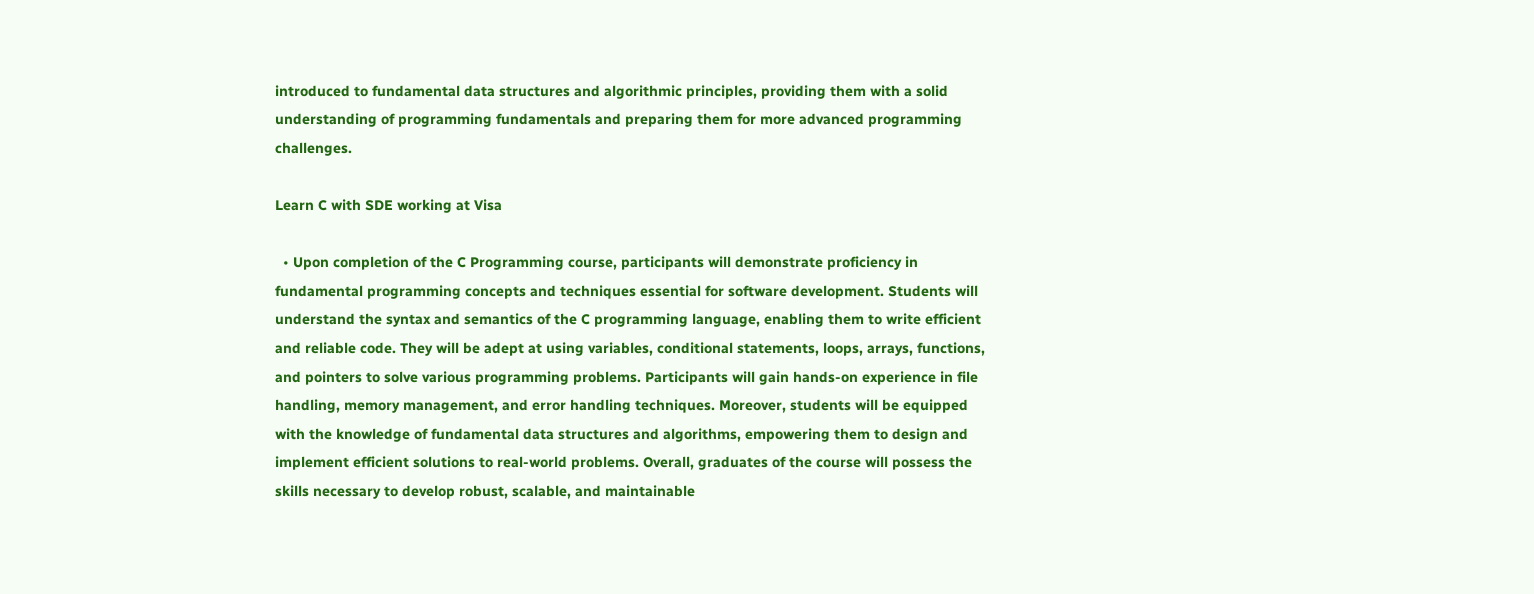introduced to fundamental data structures and algorithmic principles, providing them with a solid understanding of programming fundamentals and preparing them for more advanced programming challenges.

Learn C with SDE working at Visa

  • Upon completion of the C Programming course, participants will demonstrate proficiency in fundamental programming concepts and techniques essential for software development. Students will understand the syntax and semantics of the C programming language, enabling them to write efficient and reliable code. They will be adept at using variables, conditional statements, loops, arrays, functions, and pointers to solve various programming problems. Participants will gain hands-on experience in file handling, memory management, and error handling techniques. Moreover, students will be equipped with the knowledge of fundamental data structures and algorithms, empowering them to design and implement efficient solutions to real-world problems. Overall, graduates of the course will possess the skills necessary to develop robust, scalable, and maintainable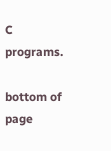C programs.

bottom of page